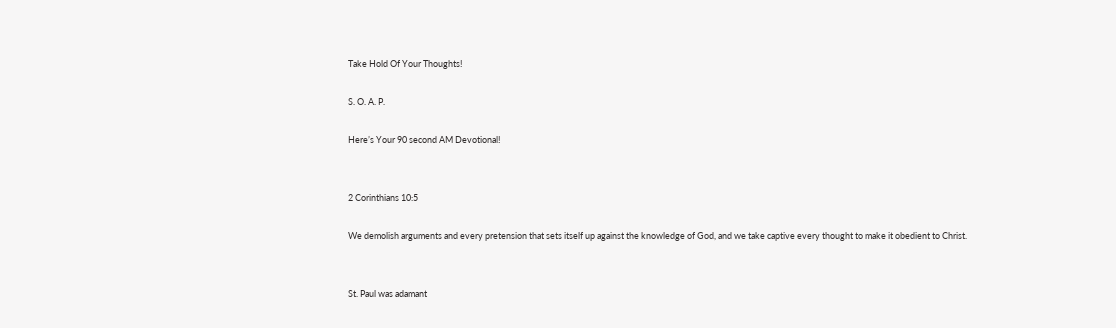Take Hold Of Your Thoughts!

S. O. A. P.

Here’s Your 90 second AM Devotional!


2 Corinthians 10:5

We demolish arguments and every pretension that sets itself up against the knowledge of God, and we take captive every thought to make it obedient to Christ.


St. Paul was adamant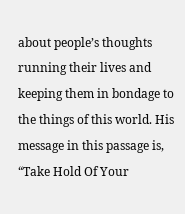about people’s thoughts running their lives and keeping them in bondage to the things of this world. His message in this passage is, “Take Hold Of Your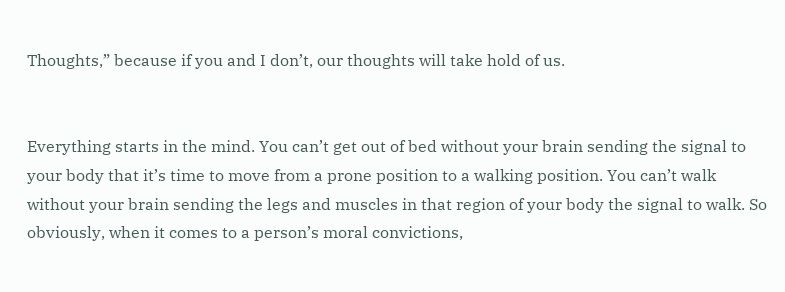Thoughts,” because if you and I don’t, our thoughts will take hold of us.


Everything starts in the mind. You can’t get out of bed without your brain sending the signal to your body that it’s time to move from a prone position to a walking position. You can’t walk without your brain sending the legs and muscles in that region of your body the signal to walk. So obviously, when it comes to a person’s moral convictions,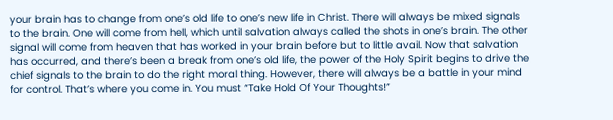your brain has to change from one’s old life to one’s new life in Christ. There will always be mixed signals to the brain. One will come from hell, which until salvation always called the shots in one’s brain. The other signal will come from heaven that has worked in your brain before but to little avail. Now that salvation has occurred, and there’s been a break from one’s old life, the power of the Holy Spirit begins to drive the chief signals to the brain to do the right moral thing. However, there will always be a battle in your mind for control. That’s where you come in. You must “Take Hold Of Your Thoughts!”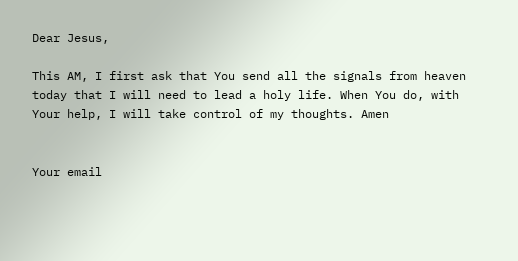Dear Jesus,

This AM, I first ask that You send all the signals from heaven today that I will need to lead a holy life. When You do, with Your help, I will take control of my thoughts. Amen


Your email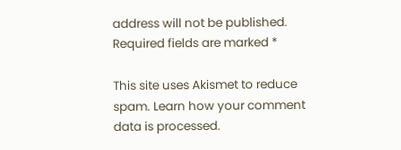address will not be published. Required fields are marked *

This site uses Akismet to reduce spam. Learn how your comment data is processed.